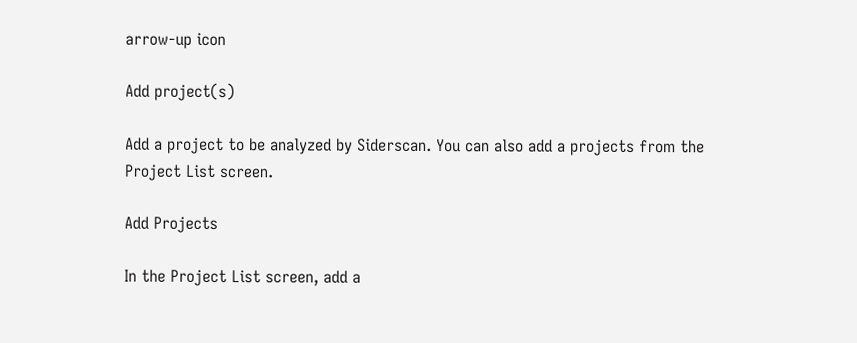arrow-up icon

Add project(s)

Add a project to be analyzed by Siderscan. You can also add a projects from the Project List screen.

Add Projects

In the Project List screen, add a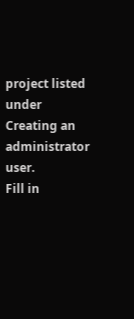project listed under Creating an administrator user.
Fill in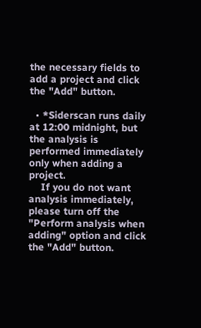the necessary fields to add a project and click the "Add" button.

  • *Siderscan runs daily at 12:00 midnight, but the analysis is performed immediately only when adding a project.
    If you do not want analysis immediately, please turn off the "Perform analysis when adding" option and click the "Add" button.